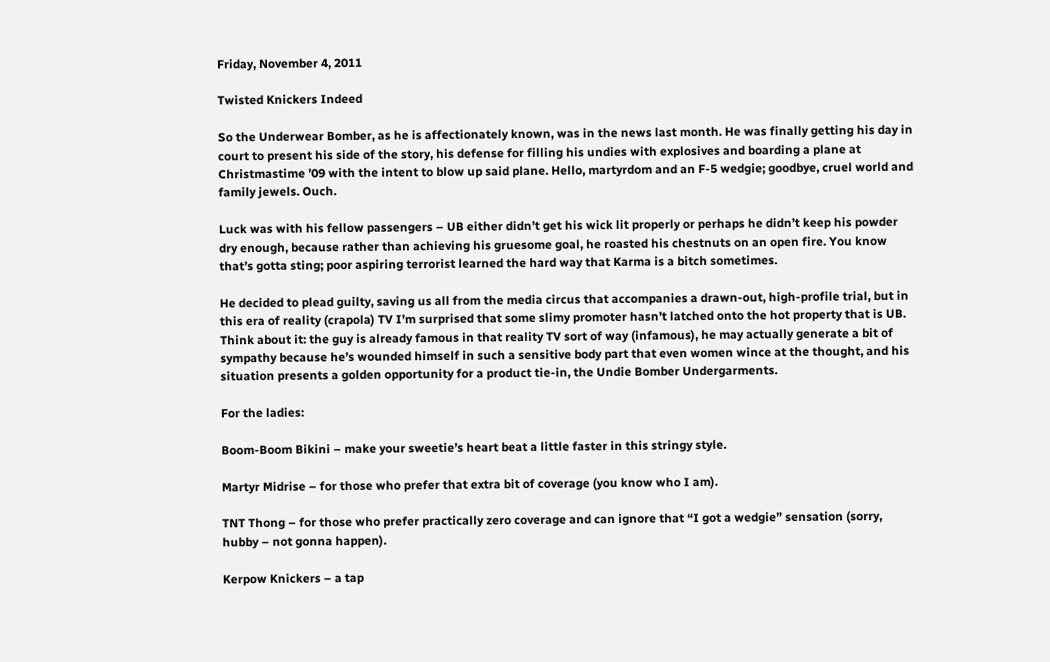Friday, November 4, 2011

Twisted Knickers Indeed

So the Underwear Bomber, as he is affectionately known, was in the news last month. He was finally getting his day in court to present his side of the story, his defense for filling his undies with explosives and boarding a plane at Christmastime ’09 with the intent to blow up said plane. Hello, martyrdom and an F-5 wedgie; goodbye, cruel world and family jewels. Ouch.

Luck was with his fellow passengers – UB either didn’t get his wick lit properly or perhaps he didn’t keep his powder dry enough, because rather than achieving his gruesome goal, he roasted his chestnuts on an open fire. You know that’s gotta sting; poor aspiring terrorist learned the hard way that Karma is a bitch sometimes.

He decided to plead guilty, saving us all from the media circus that accompanies a drawn-out, high-profile trial, but in this era of reality (crapola) TV I’m surprised that some slimy promoter hasn’t latched onto the hot property that is UB. Think about it: the guy is already famous in that reality TV sort of way (infamous), he may actually generate a bit of sympathy because he’s wounded himself in such a sensitive body part that even women wince at the thought, and his situation presents a golden opportunity for a product tie-in, the Undie Bomber Undergarments.

For the ladies:

Boom-Boom Bikini – make your sweetie’s heart beat a little faster in this stringy style.

Martyr Midrise – for those who prefer that extra bit of coverage (you know who I am).

TNT Thong – for those who prefer practically zero coverage and can ignore that “I got a wedgie” sensation (sorry, hubby – not gonna happen).

Kerpow Knickers – a tap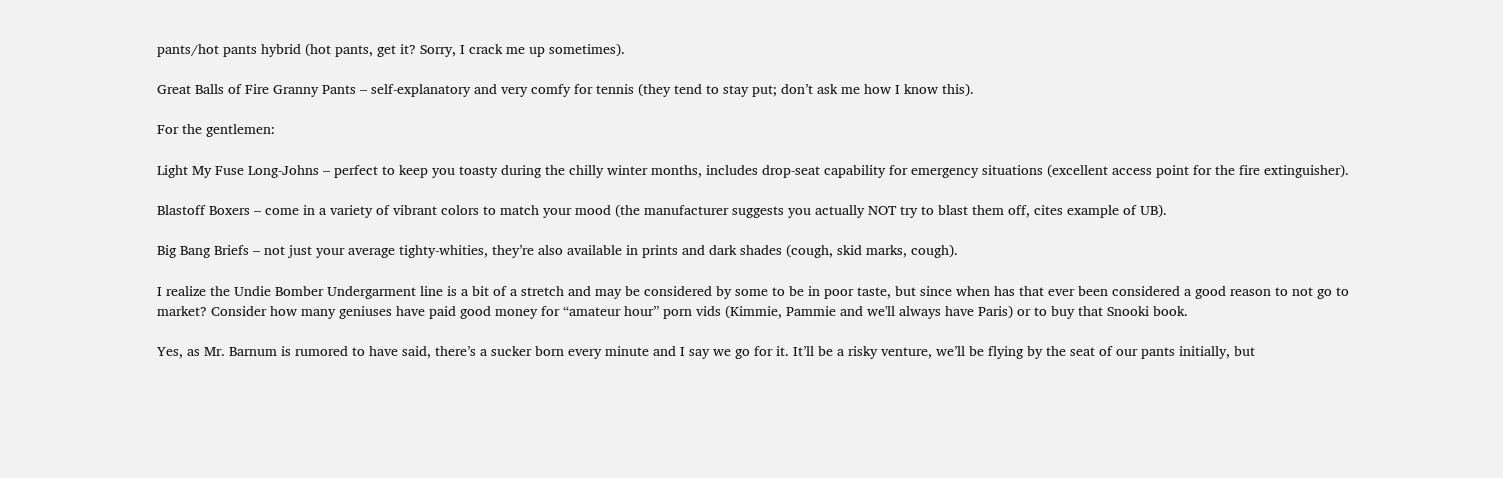pants/hot pants hybrid (hot pants, get it? Sorry, I crack me up sometimes).

Great Balls of Fire Granny Pants – self-explanatory and very comfy for tennis (they tend to stay put; don’t ask me how I know this).

For the gentlemen:

Light My Fuse Long-Johns – perfect to keep you toasty during the chilly winter months, includes drop-seat capability for emergency situations (excellent access point for the fire extinguisher).

Blastoff Boxers – come in a variety of vibrant colors to match your mood (the manufacturer suggests you actually NOT try to blast them off, cites example of UB).

Big Bang Briefs – not just your average tighty-whities, they’re also available in prints and dark shades (cough, skid marks, cough).

I realize the Undie Bomber Undergarment line is a bit of a stretch and may be considered by some to be in poor taste, but since when has that ever been considered a good reason to not go to market? Consider how many geniuses have paid good money for “amateur hour” porn vids (Kimmie, Pammie and we'll always have Paris) or to buy that Snooki book.

Yes, as Mr. Barnum is rumored to have said, there’s a sucker born every minute and I say we go for it. It’ll be a risky venture, we’ll be flying by the seat of our pants initially, but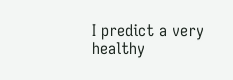I predict a very healthy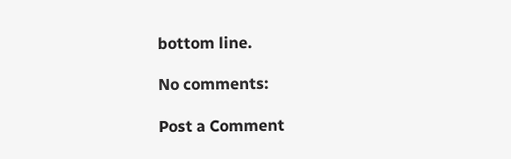bottom line.

No comments:

Post a Comment